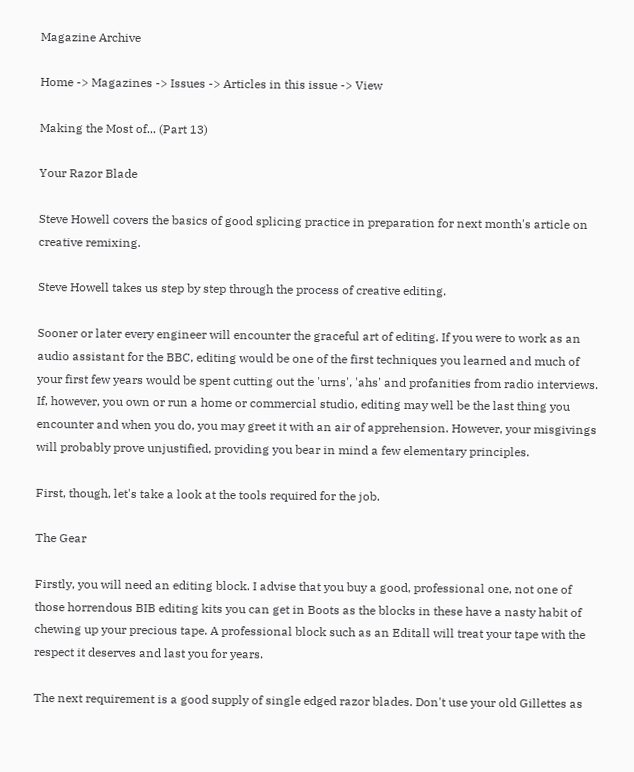Magazine Archive

Home -> Magazines -> Issues -> Articles in this issue -> View

Making the Most of... (Part 13)

Your Razor Blade

Steve Howell covers the basics of good splicing practice in preparation for next month's article on creative remixing.

Steve Howell takes us step by step through the process of creative editing.

Sooner or later every engineer will encounter the graceful art of editing. If you were to work as an audio assistant for the BBC, editing would be one of the first techniques you learned and much of your first few years would be spent cutting out the 'urns', 'ahs' and profanities from radio interviews. If, however, you own or run a home or commercial studio, editing may well be the last thing you encounter and when you do, you may greet it with an air of apprehension. However, your misgivings will probably prove unjustified, providing you bear in mind a few elementary principles.

First, though, let's take a look at the tools required for the job.

The Gear

Firstly, you will need an editing block. I advise that you buy a good, professional one, not one of those horrendous BIB editing kits you can get in Boots as the blocks in these have a nasty habit of chewing up your precious tape. A professional block such as an Editall will treat your tape with the respect it deserves and last you for years.

The next requirement is a good supply of single edged razor blades. Don't use your old Gillettes as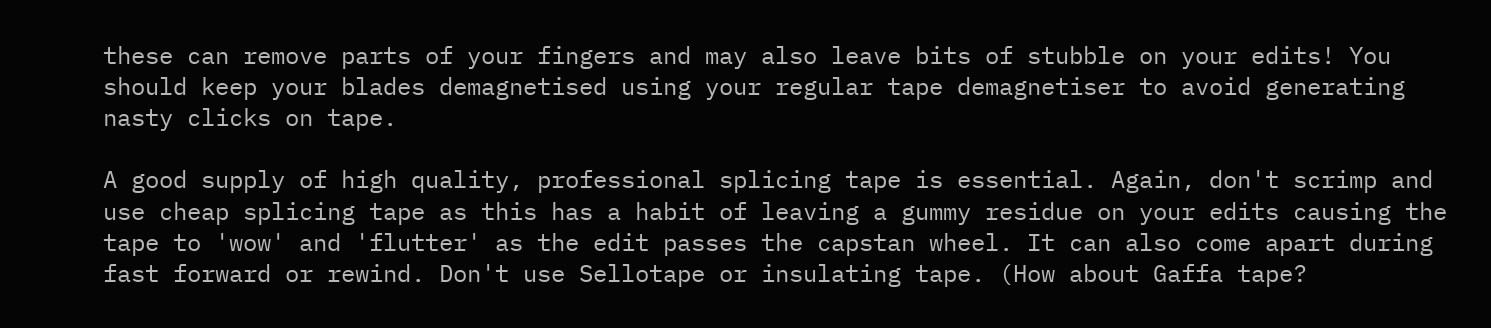these can remove parts of your fingers and may also leave bits of stubble on your edits! You should keep your blades demagnetised using your regular tape demagnetiser to avoid generating nasty clicks on tape.

A good supply of high quality, professional splicing tape is essential. Again, don't scrimp and use cheap splicing tape as this has a habit of leaving a gummy residue on your edits causing the tape to 'wow' and 'flutter' as the edit passes the capstan wheel. It can also come apart during fast forward or rewind. Don't use Sellotape or insulating tape. (How about Gaffa tape?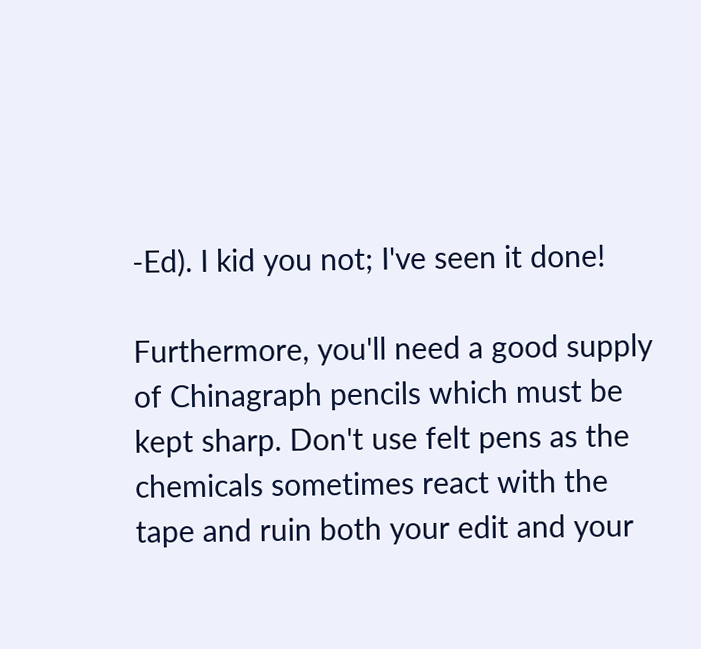-Ed). I kid you not; I've seen it done!

Furthermore, you'll need a good supply of Chinagraph pencils which must be kept sharp. Don't use felt pens as the chemicals sometimes react with the tape and ruin both your edit and your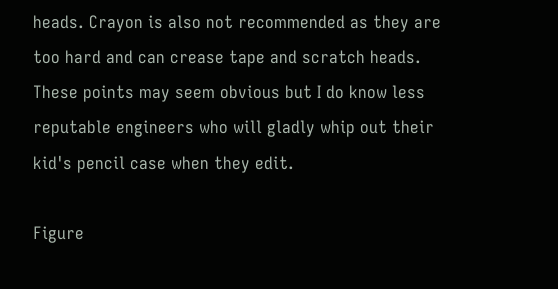heads. Crayon is also not recommended as they are too hard and can crease tape and scratch heads. These points may seem obvious but I do know less reputable engineers who will gladly whip out their kid's pencil case when they edit.

Figure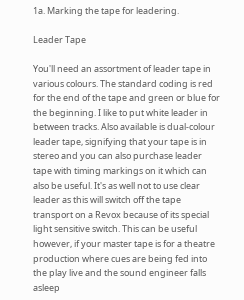1a. Marking the tape for leadering.

Leader Tape

You'll need an assortment of leader tape in various colours. The standard coding is red for the end of the tape and green or blue for the beginning. I like to put white leader in between tracks. Also available is dual-colour leader tape, signifying that your tape is in stereo and you can also purchase leader tape with timing markings on it which can also be useful. It's as well not to use clear leader as this will switch off the tape transport on a Revox because of its special light sensitive switch. This can be useful however, if your master tape is for a theatre production where cues are being fed into the play live and the sound engineer falls asleep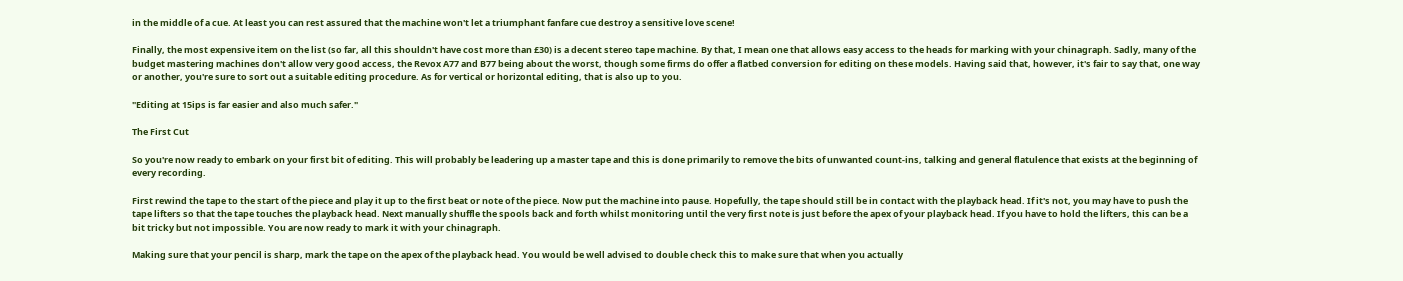in the middle of a cue. At least you can rest assured that the machine won't let a triumphant fanfare cue destroy a sensitive love scene!

Finally, the most expensive item on the list (so far, all this shouldn't have cost more than £30) is a decent stereo tape machine. By that, I mean one that allows easy access to the heads for marking with your chinagraph. Sadly, many of the budget mastering machines don't allow very good access, the Revox A77 and B77 being about the worst, though some firms do offer a flatbed conversion for editing on these models. Having said that, however, it's fair to say that, one way or another, you're sure to sort out a suitable editing procedure. As for vertical or horizontal editing, that is also up to you.

"Editing at 15ips is far easier and also much safer."

The First Cut

So you're now ready to embark on your first bit of editing. This will probably be leadering up a master tape and this is done primarily to remove the bits of unwanted count-ins, talking and general flatulence that exists at the beginning of every recording.

First rewind the tape to the start of the piece and play it up to the first beat or note of the piece. Now put the machine into pause. Hopefully, the tape should still be in contact with the playback head. If it's not, you may have to push the tape lifters so that the tape touches the playback head. Next manually shuffle the spools back and forth whilst monitoring until the very first note is just before the apex of your playback head. If you have to hold the lifters, this can be a bit tricky but not impossible. You are now ready to mark it with your chinagraph.

Making sure that your pencil is sharp, mark the tape on the apex of the playback head. You would be well advised to double check this to make sure that when you actually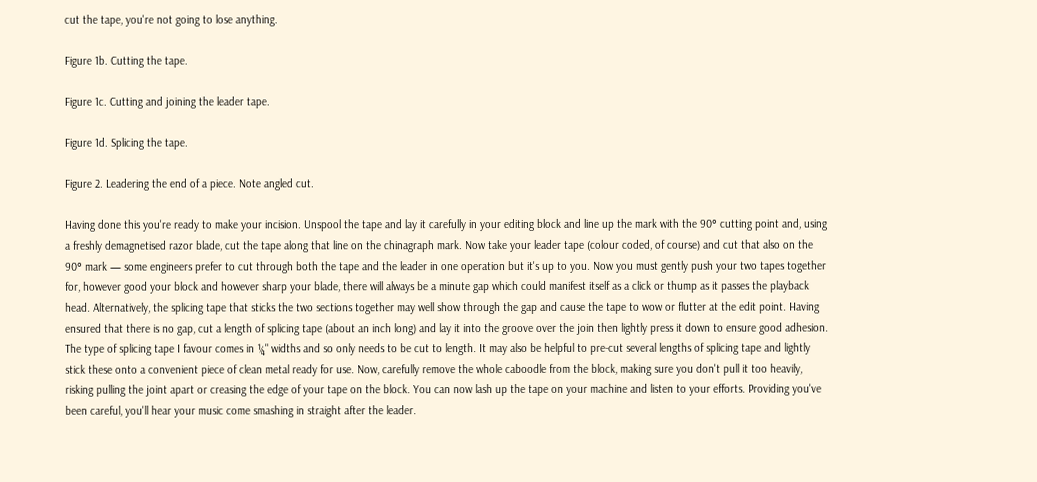cut the tape, you're not going to lose anything.

Figure 1b. Cutting the tape.

Figure 1c. Cutting and joining the leader tape.

Figure 1d. Splicing the tape.

Figure 2. Leadering the end of a piece. Note angled cut.

Having done this you're ready to make your incision. Unspool the tape and lay it carefully in your editing block and line up the mark with the 90° cutting point and, using a freshly demagnetised razor blade, cut the tape along that line on the chinagraph mark. Now take your leader tape (colour coded, of course) and cut that also on the 90° mark — some engineers prefer to cut through both the tape and the leader in one operation but it's up to you. Now you must gently push your two tapes together for, however good your block and however sharp your blade, there will always be a minute gap which could manifest itself as a click or thump as it passes the playback head. Alternatively, the splicing tape that sticks the two sections together may well show through the gap and cause the tape to wow or flutter at the edit point. Having ensured that there is no gap, cut a length of splicing tape (about an inch long) and lay it into the groove over the join then lightly press it down to ensure good adhesion. The type of splicing tape I favour comes in ¼" widths and so only needs to be cut to length. It may also be helpful to pre-cut several lengths of splicing tape and lightly stick these onto a convenient piece of clean metal ready for use. Now, carefully remove the whole caboodle from the block, making sure you don't pull it too heavily, risking pulling the joint apart or creasing the edge of your tape on the block. You can now lash up the tape on your machine and listen to your efforts. Providing you've been careful, you'll hear your music come smashing in straight after the leader.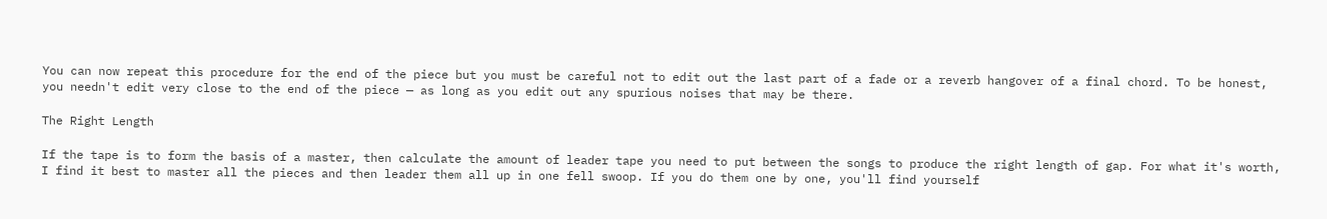You can now repeat this procedure for the end of the piece but you must be careful not to edit out the last part of a fade or a reverb hangover of a final chord. To be honest, you needn't edit very close to the end of the piece — as long as you edit out any spurious noises that may be there.

The Right Length

If the tape is to form the basis of a master, then calculate the amount of leader tape you need to put between the songs to produce the right length of gap. For what it's worth, I find it best to master all the pieces and then leader them all up in one fell swoop. If you do them one by one, you'll find yourself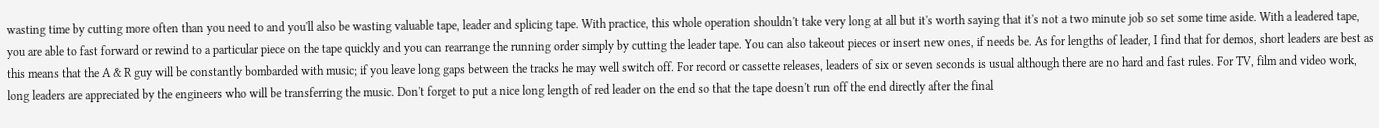wasting time by cutting more often than you need to and you'll also be wasting valuable tape, leader and splicing tape. With practice, this whole operation shouldn't take very long at all but it's worth saying that it's not a two minute job so set some time aside. With a leadered tape, you are able to fast forward or rewind to a particular piece on the tape quickly and you can rearrange the running order simply by cutting the leader tape. You can also takeout pieces or insert new ones, if needs be. As for lengths of leader, I find that for demos, short leaders are best as this means that the A & R guy will be constantly bombarded with music; if you leave long gaps between the tracks he may well switch off. For record or cassette releases, leaders of six or seven seconds is usual although there are no hard and fast rules. For TV, film and video work, long leaders are appreciated by the engineers who will be transferring the music. Don't forget to put a nice long length of red leader on the end so that the tape doesn't run off the end directly after the final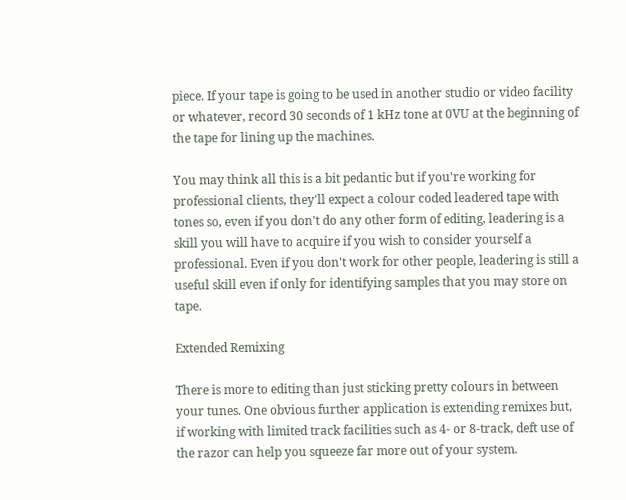piece. If your tape is going to be used in another studio or video facility or whatever, record 30 seconds of 1 kHz tone at 0VU at the beginning of the tape for lining up the machines.

You may think all this is a bit pedantic but if you're working for professional clients, they'll expect a colour coded leadered tape with tones so, even if you don't do any other form of editing, leadering is a skill you will have to acquire if you wish to consider yourself a professional. Even if you don't work for other people, leadering is still a useful skill even if only for identifying samples that you may store on tape.

Extended Remixing

There is more to editing than just sticking pretty colours in between your tunes. One obvious further application is extending remixes but, if working with limited track facilities such as 4- or 8-track, deft use of the razor can help you squeeze far more out of your system.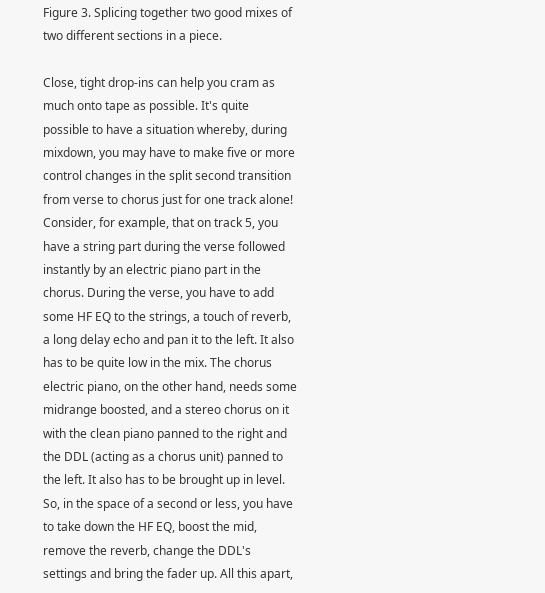Figure 3. Splicing together two good mixes of two different sections in a piece.

Close, tight drop-ins can help you cram as much onto tape as possible. It's quite possible to have a situation whereby, during mixdown, you may have to make five or more control changes in the split second transition from verse to chorus just for one track alone! Consider, for example, that on track 5, you have a string part during the verse followed instantly by an electric piano part in the chorus. During the verse, you have to add some HF EQ to the strings, a touch of reverb, a long delay echo and pan it to the left. It also has to be quite low in the mix. The chorus electric piano, on the other hand, needs some midrange boosted, and a stereo chorus on it with the clean piano panned to the right and the DDL (acting as a chorus unit) panned to the left. It also has to be brought up in level. So, in the space of a second or less, you have to take down the HF EQ, boost the mid, remove the reverb, change the DDL's settings and bring the fader up. All this apart,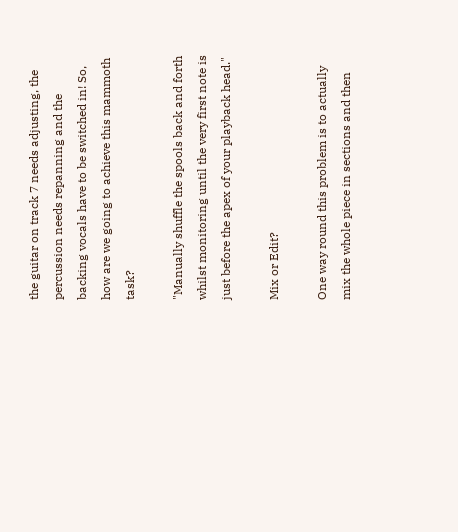the guitar on track 7 needs adjusting, the percussion needs repanning and the backing vocals have to be switched in! So, how are we going to achieve this mammoth task?

"Manually shuffle the spools back and forth whilst monitoring until the very first note is just before the apex of your playback head."

Mix or Edit?

One way round this problem is to actually mix the whole piece in sections and then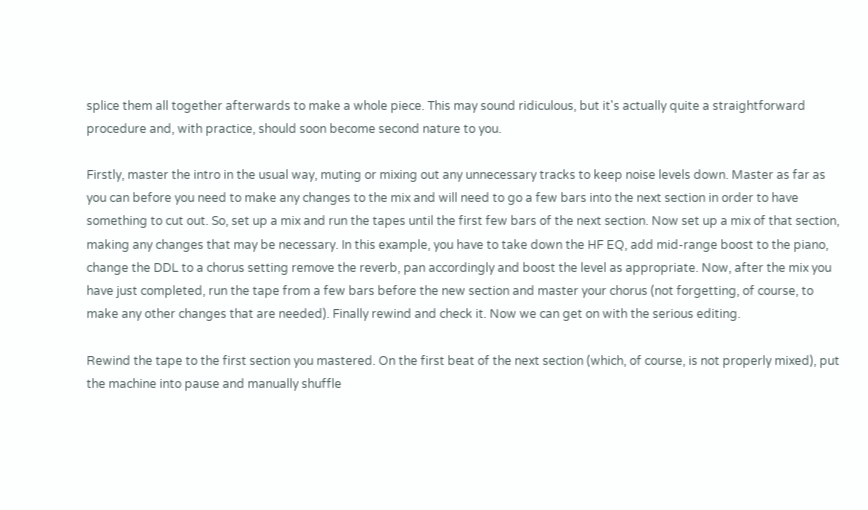splice them all together afterwards to make a whole piece. This may sound ridiculous, but it's actually quite a straightforward procedure and, with practice, should soon become second nature to you.

Firstly, master the intro in the usual way, muting or mixing out any unnecessary tracks to keep noise levels down. Master as far as you can before you need to make any changes to the mix and will need to go a few bars into the next section in order to have something to cut out. So, set up a mix and run the tapes until the first few bars of the next section. Now set up a mix of that section, making any changes that may be necessary. In this example, you have to take down the HF EQ, add mid-range boost to the piano, change the DDL to a chorus setting remove the reverb, pan accordingly and boost the level as appropriate. Now, after the mix you have just completed, run the tape from a few bars before the new section and master your chorus (not forgetting, of course, to make any other changes that are needed). Finally rewind and check it. Now we can get on with the serious editing.

Rewind the tape to the first section you mastered. On the first beat of the next section (which, of course, is not properly mixed), put the machine into pause and manually shuffle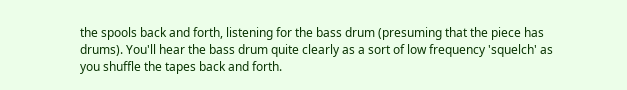the spools back and forth, listening for the bass drum (presuming that the piece has drums). You'll hear the bass drum quite clearly as a sort of low frequency 'squelch' as you shuffle the tapes back and forth.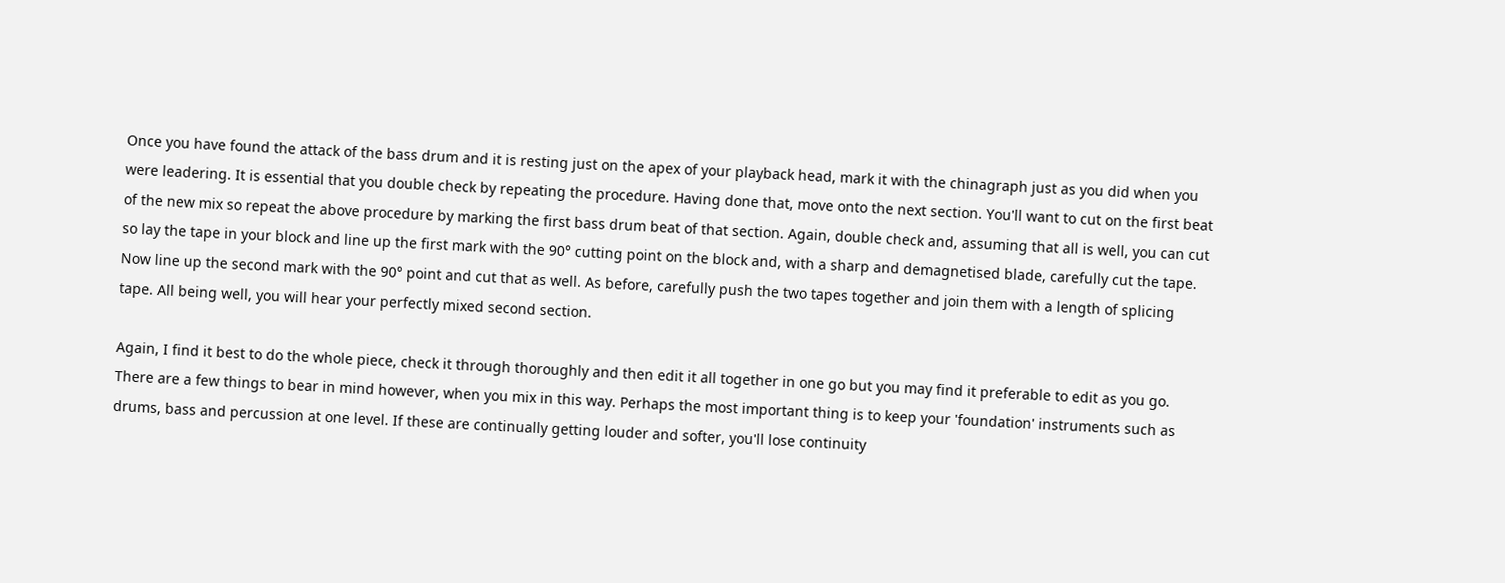Once you have found the attack of the bass drum and it is resting just on the apex of your playback head, mark it with the chinagraph just as you did when you were leadering. It is essential that you double check by repeating the procedure. Having done that, move onto the next section. You'll want to cut on the first beat of the new mix so repeat the above procedure by marking the first bass drum beat of that section. Again, double check and, assuming that all is well, you can cut so lay the tape in your block and line up the first mark with the 90° cutting point on the block and, with a sharp and demagnetised blade, carefully cut the tape. Now line up the second mark with the 90° point and cut that as well. As before, carefully push the two tapes together and join them with a length of splicing tape. All being well, you will hear your perfectly mixed second section.

Again, I find it best to do the whole piece, check it through thoroughly and then edit it all together in one go but you may find it preferable to edit as you go. There are a few things to bear in mind however, when you mix in this way. Perhaps the most important thing is to keep your 'foundation' instruments such as drums, bass and percussion at one level. If these are continually getting louder and softer, you'll lose continuity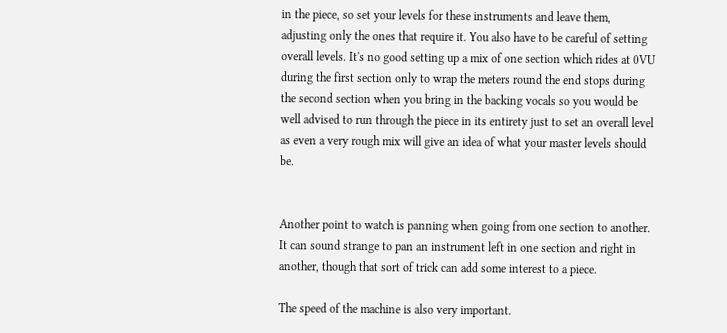in the piece, so set your levels for these instruments and leave them, adjusting only the ones that require it. You also have to be careful of setting overall levels. It's no good setting up a mix of one section which rides at 0VU during the first section only to wrap the meters round the end stops during the second section when you bring in the backing vocals so you would be well advised to run through the piece in its entirety just to set an overall level as even a very rough mix will give an idea of what your master levels should be.


Another point to watch is panning when going from one section to another. It can sound strange to pan an instrument left in one section and right in another, though that sort of trick can add some interest to a piece.

The speed of the machine is also very important.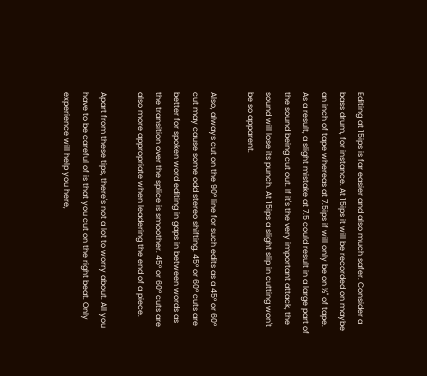Editing at 15ips is far easier and also much safer. Consider a bass drum, for instance. At 15ips it will be recorded on maybe an inch of tape whereas at 7.5ips if will only be on ½" of tape. As a result, a slight mistake at 7.5 could result in a large part of the sound being cut out. If it's the very important attack, the sound will lose its punch. At 15ips a slight slip in cutting won't be so apparent.

Also, always cut on the 90° line for such edits as a 45° or 60° cut may cause some odd stereo shifting. 45° or 60° cuts are better for spoken word editing in gaps in between words as the transition over the splice is smoother. 45° or 60° cuts are also more appropriate when leadering the end of a piece.

Apart from these tips, there's not a lot to worry about. All you have to be careful of is that you cut on the right beat. Only experience will help you here,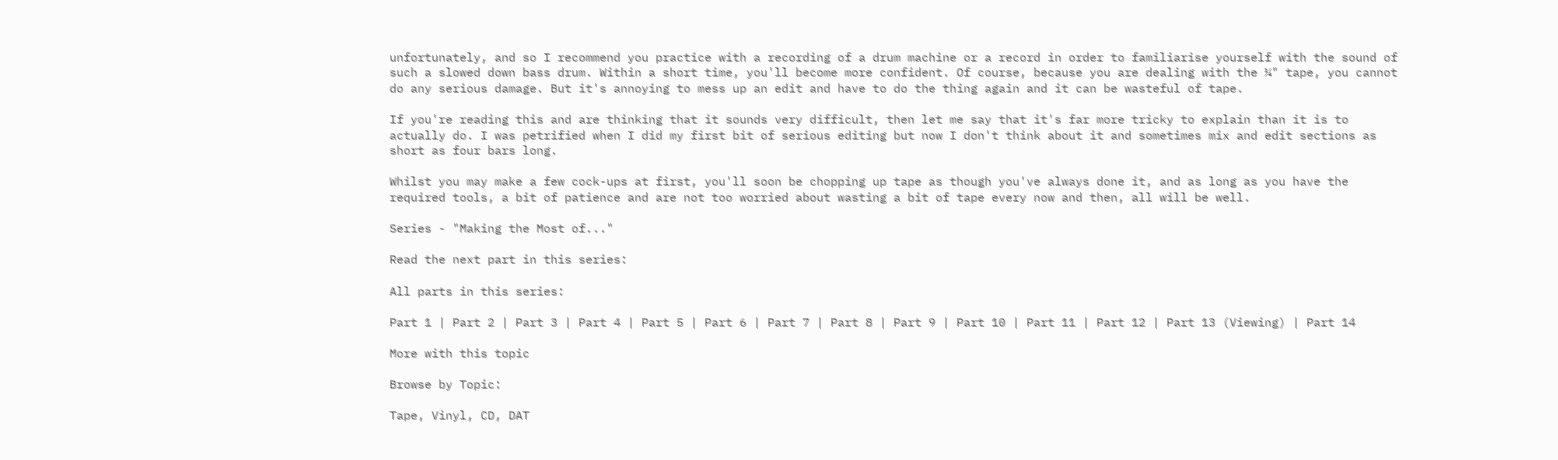unfortunately, and so I recommend you practice with a recording of a drum machine or a record in order to familiarise yourself with the sound of such a slowed down bass drum. Within a short time, you'll become more confident. Of course, because you are dealing with the ¼" tape, you cannot do any serious damage. But it's annoying to mess up an edit and have to do the thing again and it can be wasteful of tape.

If you're reading this and are thinking that it sounds very difficult, then let me say that it's far more tricky to explain than it is to actually do. I was petrified when I did my first bit of serious editing but now I don't think about it and sometimes mix and edit sections as short as four bars long.

Whilst you may make a few cock-ups at first, you'll soon be chopping up tape as though you've always done it, and as long as you have the required tools, a bit of patience and are not too worried about wasting a bit of tape every now and then, all will be well.

Series - "Making the Most of..."

Read the next part in this series:

All parts in this series:

Part 1 | Part 2 | Part 3 | Part 4 | Part 5 | Part 6 | Part 7 | Part 8 | Part 9 | Part 10 | Part 11 | Part 12 | Part 13 (Viewing) | Part 14

More with this topic

Browse by Topic:

Tape, Vinyl, CD, DAT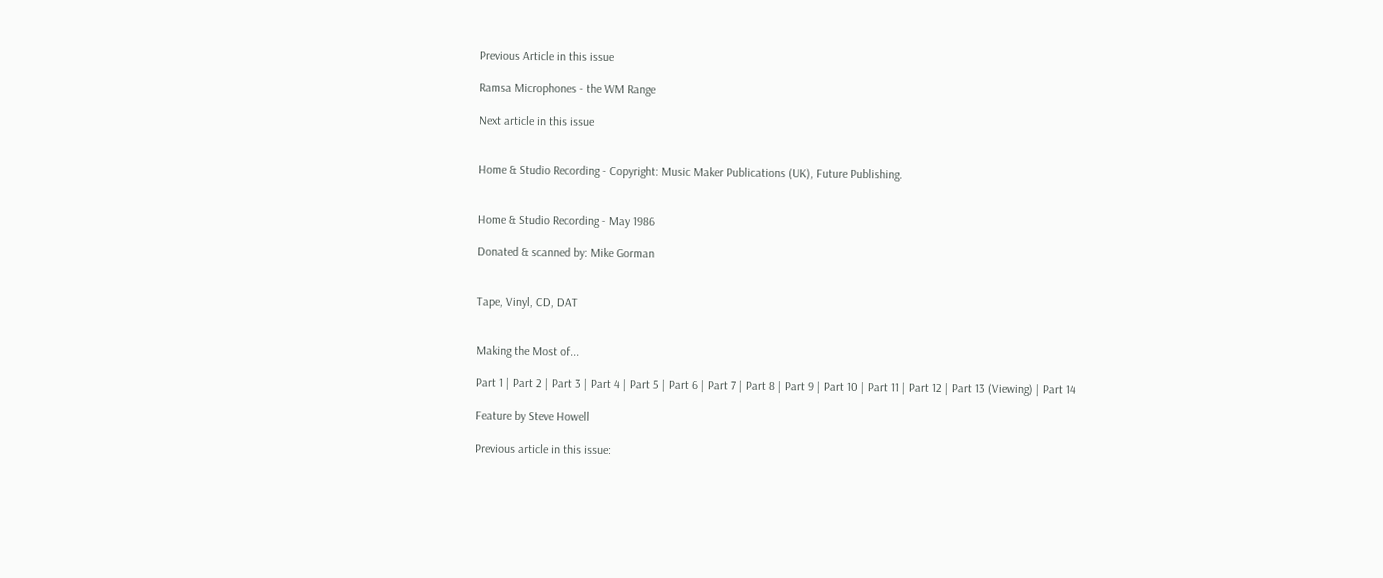Previous Article in this issue

Ramsa Microphones - the WM Range

Next article in this issue


Home & Studio Recording - Copyright: Music Maker Publications (UK), Future Publishing.


Home & Studio Recording - May 1986

Donated & scanned by: Mike Gorman


Tape, Vinyl, CD, DAT


Making the Most of...

Part 1 | Part 2 | Part 3 | Part 4 | Part 5 | Part 6 | Part 7 | Part 8 | Part 9 | Part 10 | Part 11 | Part 12 | Part 13 (Viewing) | Part 14

Feature by Steve Howell

Previous article in this issue: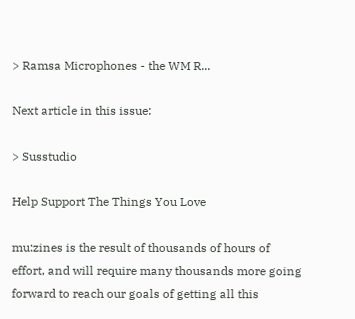> Ramsa Microphones - the WM R...

Next article in this issue:

> Susstudio

Help Support The Things You Love

mu:zines is the result of thousands of hours of effort, and will require many thousands more going forward to reach our goals of getting all this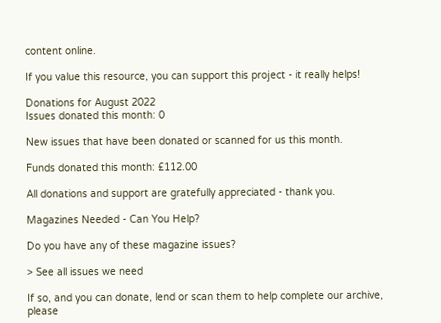content online.

If you value this resource, you can support this project - it really helps!

Donations for August 2022
Issues donated this month: 0

New issues that have been donated or scanned for us this month.

Funds donated this month: £112.00

All donations and support are gratefully appreciated - thank you.

Magazines Needed - Can You Help?

Do you have any of these magazine issues?

> See all issues we need

If so, and you can donate, lend or scan them to help complete our archive, please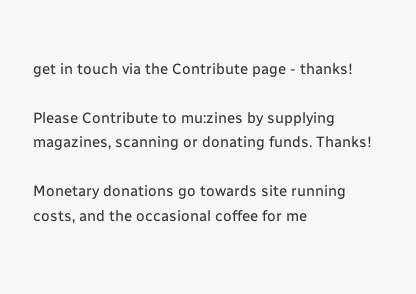get in touch via the Contribute page - thanks!

Please Contribute to mu:zines by supplying magazines, scanning or donating funds. Thanks!

Monetary donations go towards site running costs, and the occasional coffee for me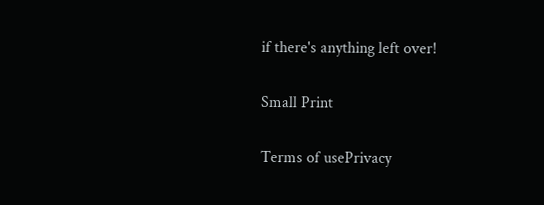if there's anything left over!

Small Print

Terms of usePrivacy